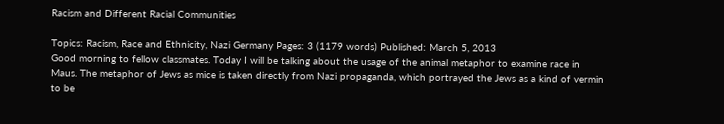Racism and Different Racial Communities

Topics: Racism, Race and Ethnicity, Nazi Germany Pages: 3 (1179 words) Published: March 5, 2013
Good morning to fellow classmates. Today I will be talking about the usage of the animal metaphor to examine race in Maus. The metaphor of Jews as mice is taken directly from Nazi propaganda, which portrayed the Jews as a kind of vermin to be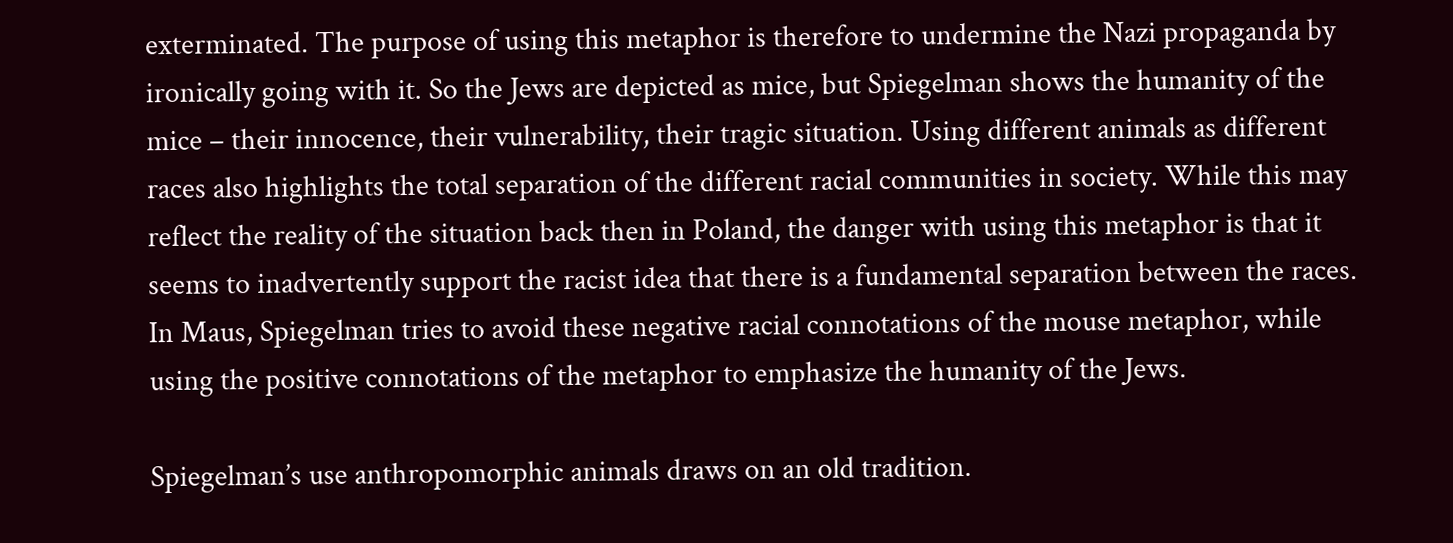exterminated. The purpose of using this metaphor is therefore to undermine the Nazi propaganda by ironically going with it. So the Jews are depicted as mice, but Spiegelman shows the humanity of the mice – their innocence, their vulnerability, their tragic situation. Using different animals as different races also highlights the total separation of the different racial communities in society. While this may reflect the reality of the situation back then in Poland, the danger with using this metaphor is that it seems to inadvertently support the racist idea that there is a fundamental separation between the races. In Maus, Spiegelman tries to avoid these negative racial connotations of the mouse metaphor, while using the positive connotations of the metaphor to emphasize the humanity of the Jews.

Spiegelman’s use anthropomorphic animals draws on an old tradition.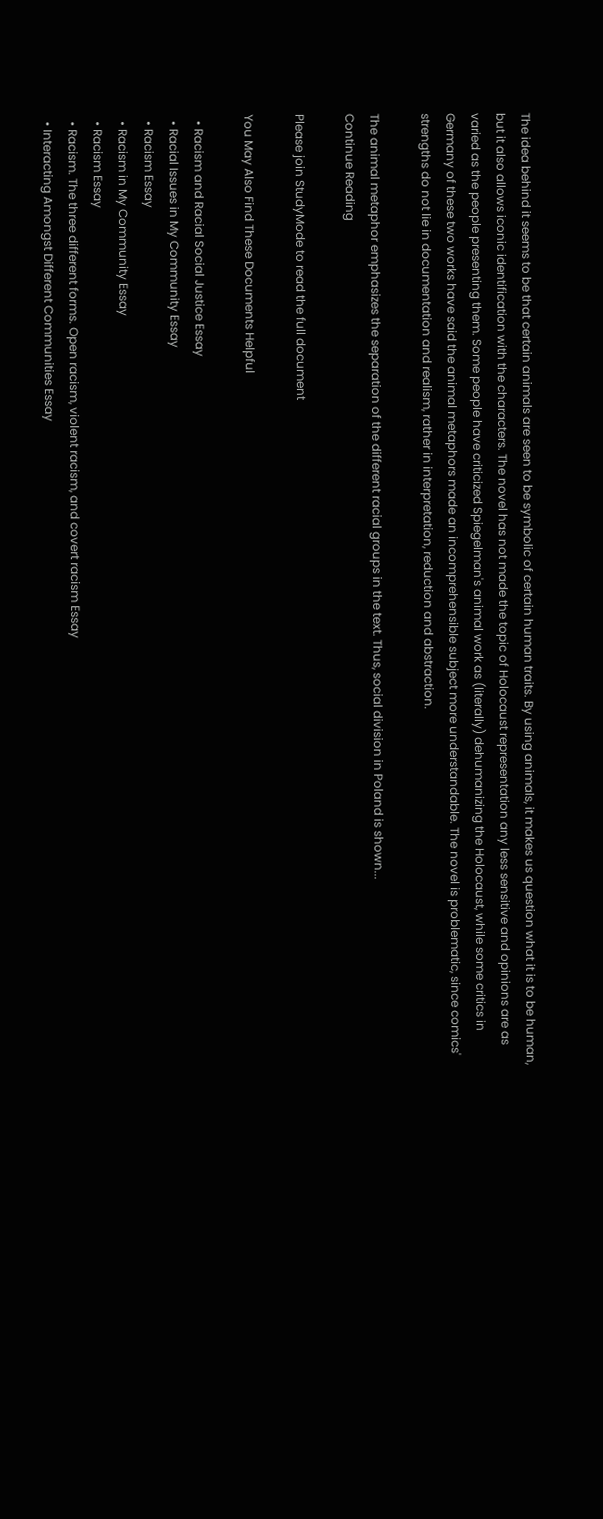The idea behind it seems to be that certain animals are seen to be symbolic of certain human traits. By using animals, it makes us question what it is to be human, but it also allows iconic identification with the characters. The novel has not made the topic of Holocaust representation any less sensitive and opinions are as varied as the people presenting them. Some people have criticized Spiegelman's animal work as (literally) dehumanizing the Holocaust, while some critics in Germany of these two works have said the animal metaphors made an incomprehensible subject more understandable. The novel is problematic, since comics' strengths do not lie in documentation and realism, rather in interpretation, reduction and abstraction.

The animal metaphor emphasizes the separation of the different racial groups in the text. Thus, social division in Poland is shown...
Continue Reading

Please join StudyMode to read the full document

You May Also Find These Documents Helpful

  • Racism and Racial Social Justice Essay
  • Racial Issues in My Community Essay
  • Racism Essay
  • Racism in My Community Essay
  • Racism Essay
  • Racism. The three different forms. Open racism, violent racism, and covert racism Essay
  • Interacting Amongst Different Communities Essay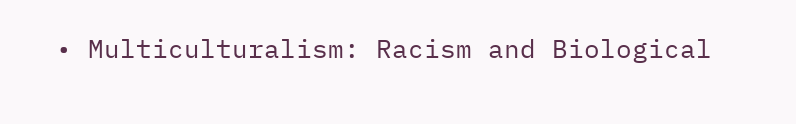• Multiculturalism: Racism and Biological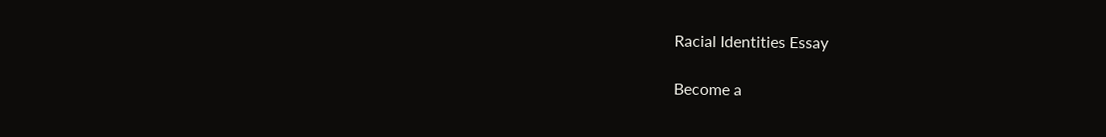Racial Identities Essay

Become a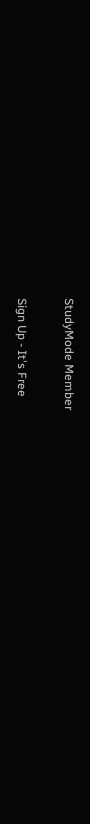StudyMode Member

Sign Up - It's Free